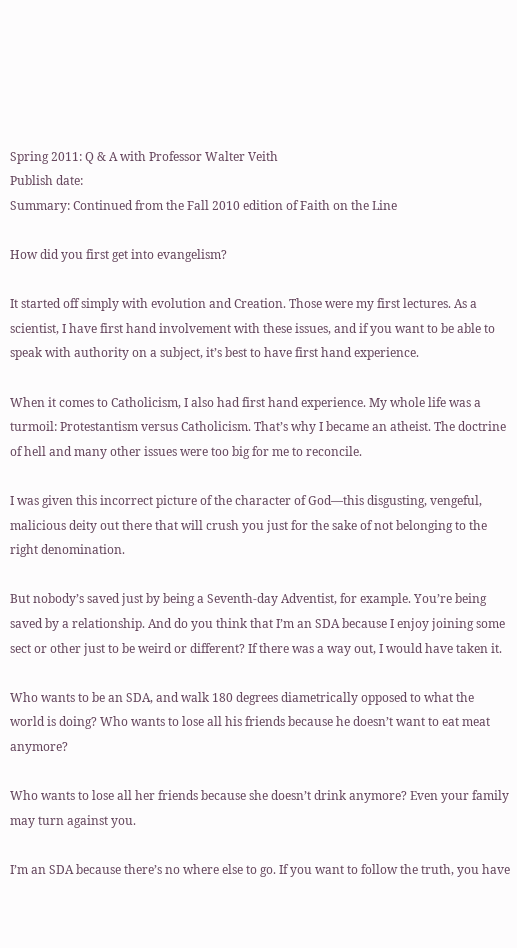Spring 2011: Q & A with Professor Walter Veith
Publish date:
Summary: Continued from the Fall 2010 edition of Faith on the Line

How did you first get into evangelism?

It started off simply with evolution and Creation. Those were my first lectures. As a scientist, I have first hand involvement with these issues, and if you want to be able to speak with authority on a subject, it’s best to have first hand experience.

When it comes to Catholicism, I also had first hand experience. My whole life was a turmoil: Protestantism versus Catholicism. That’s why I became an atheist. The doctrine of hell and many other issues were too big for me to reconcile.

I was given this incorrect picture of the character of God—this disgusting, vengeful, malicious deity out there that will crush you just for the sake of not belonging to the right denomination.

But nobody’s saved just by being a Seventh-day Adventist, for example. You’re being saved by a relationship. And do you think that I’m an SDA because I enjoy joining some sect or other just to be weird or different? If there was a way out, I would have taken it.

Who wants to be an SDA, and walk 180 degrees diametrically opposed to what the world is doing? Who wants to lose all his friends because he doesn’t want to eat meat anymore?

Who wants to lose all her friends because she doesn’t drink anymore? Even your family may turn against you.

I’m an SDA because there’s no where else to go. If you want to follow the truth, you have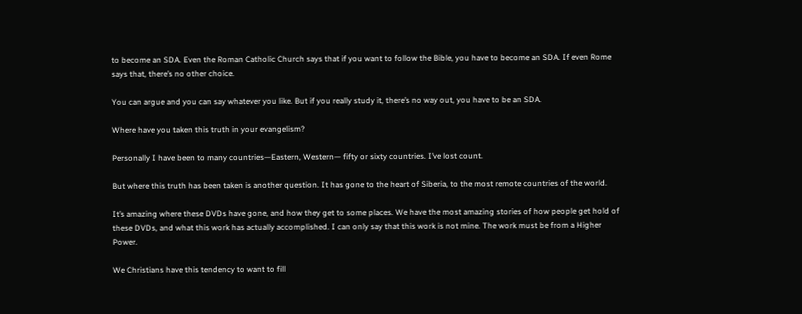to become an SDA. Even the Roman Catholic Church says that if you want to follow the Bible, you have to become an SDA. If even Rome says that, there’s no other choice.

You can argue and you can say whatever you like. But if you really study it, there’s no way out, you have to be an SDA.

Where have you taken this truth in your evangelism?

Personally I have been to many countries—Eastern, Western— fifty or sixty countries. I’ve lost count.

But where this truth has been taken is another question. It has gone to the heart of Siberia, to the most remote countries of the world.

It’s amazing where these DVDs have gone, and how they get to some places. We have the most amazing stories of how people get hold of these DVDs, and what this work has actually accomplished. I can only say that this work is not mine. The work must be from a Higher Power.

We Christians have this tendency to want to fill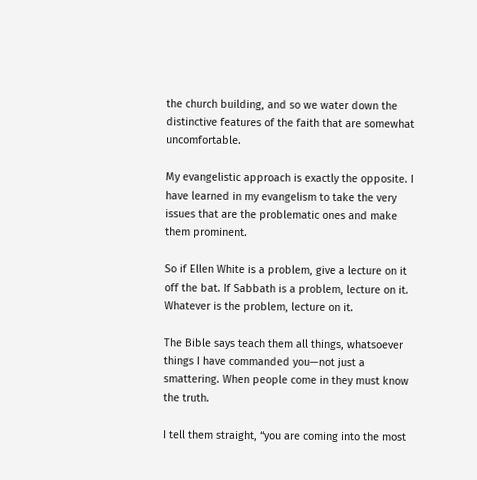the church building, and so we water down the distinctive features of the faith that are somewhat uncomfortable.

My evangelistic approach is exactly the opposite. I have learned in my evangelism to take the very issues that are the problematic ones and make them prominent.

So if Ellen White is a problem, give a lecture on it off the bat. If Sabbath is a problem, lecture on it. Whatever is the problem, lecture on it.

The Bible says teach them all things, whatsoever things I have commanded you—not just a smattering. When people come in they must know the truth.

I tell them straight, “you are coming into the most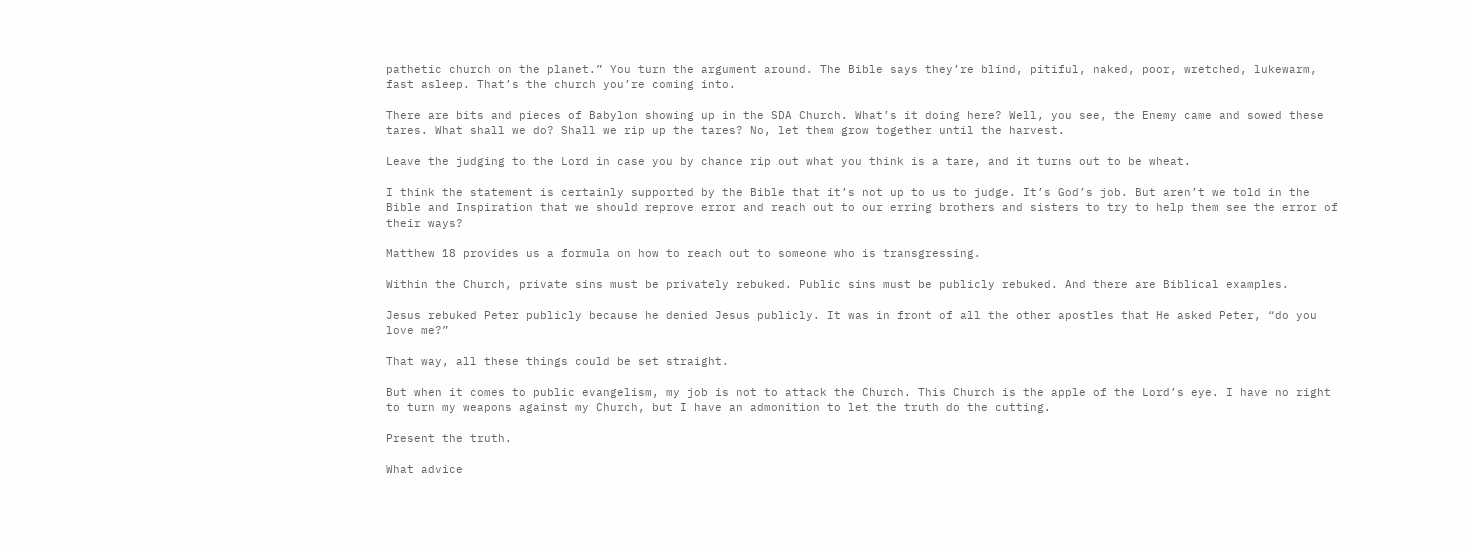pathetic church on the planet.” You turn the argument around. The Bible says they’re blind, pitiful, naked, poor, wretched, lukewarm, fast asleep. That’s the church you’re coming into.

There are bits and pieces of Babylon showing up in the SDA Church. What’s it doing here? Well, you see, the Enemy came and sowed these tares. What shall we do? Shall we rip up the tares? No, let them grow together until the harvest.

Leave the judging to the Lord in case you by chance rip out what you think is a tare, and it turns out to be wheat.

I think the statement is certainly supported by the Bible that it’s not up to us to judge. It’s God’s job. But aren’t we told in the Bible and Inspiration that we should reprove error and reach out to our erring brothers and sisters to try to help them see the error of their ways?

Matthew 18 provides us a formula on how to reach out to someone who is transgressing.

Within the Church, private sins must be privately rebuked. Public sins must be publicly rebuked. And there are Biblical examples.

Jesus rebuked Peter publicly because he denied Jesus publicly. It was in front of all the other apostles that He asked Peter, “do you love me?”

That way, all these things could be set straight.

But when it comes to public evangelism, my job is not to attack the Church. This Church is the apple of the Lord’s eye. I have no right to turn my weapons against my Church, but I have an admonition to let the truth do the cutting.

Present the truth.

What advice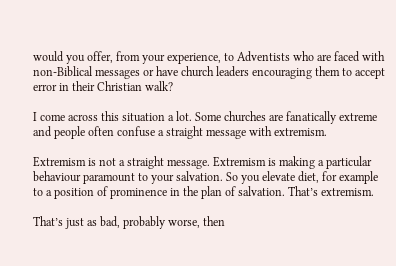would you offer, from your experience, to Adventists who are faced with non-Biblical messages or have church leaders encouraging them to accept error in their Christian walk?

I come across this situation a lot. Some churches are fanatically extreme and people often confuse a straight message with extremism.

Extremism is not a straight message. Extremism is making a particular behaviour paramount to your salvation. So you elevate diet, for example to a position of prominence in the plan of salvation. That’s extremism.

That’s just as bad, probably worse, then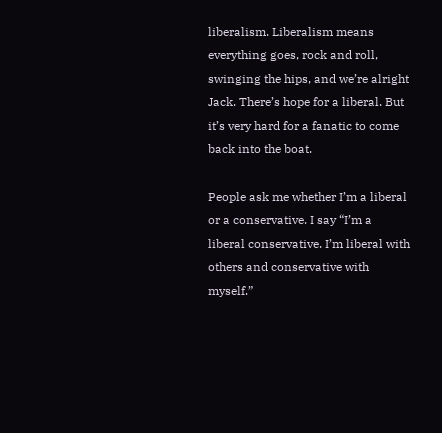liberalism. Liberalism means everything goes, rock and roll, swinging the hips, and we’re alright Jack. There’s hope for a liberal. But it’s very hard for a fanatic to come back into the boat.

People ask me whether I’m a liberal or a conservative. I say “I’m a liberal conservative. I’m liberal with others and conservative with myself.”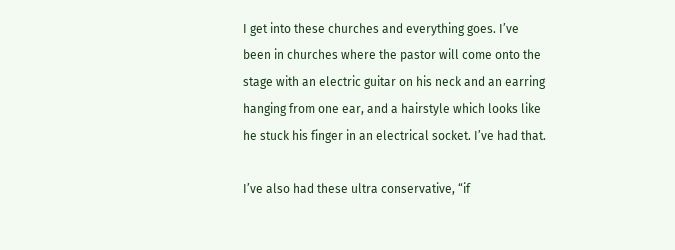I get into these churches and everything goes. I’ve been in churches where the pastor will come onto the stage with an electric guitar on his neck and an earring hanging from one ear, and a hairstyle which looks like he stuck his finger in an electrical socket. I’ve had that.

I’ve also had these ultra conservative, “if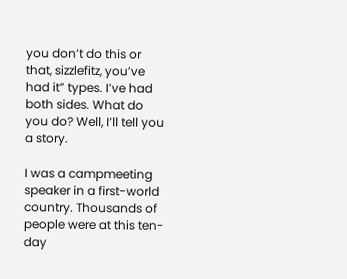you don’t do this or that, sizzlefitz, you’ve had it” types. I’ve had both sides. What do you do? Well, I’ll tell you a story.

I was a campmeeting speaker in a first-world country. Thousands of people were at this ten-day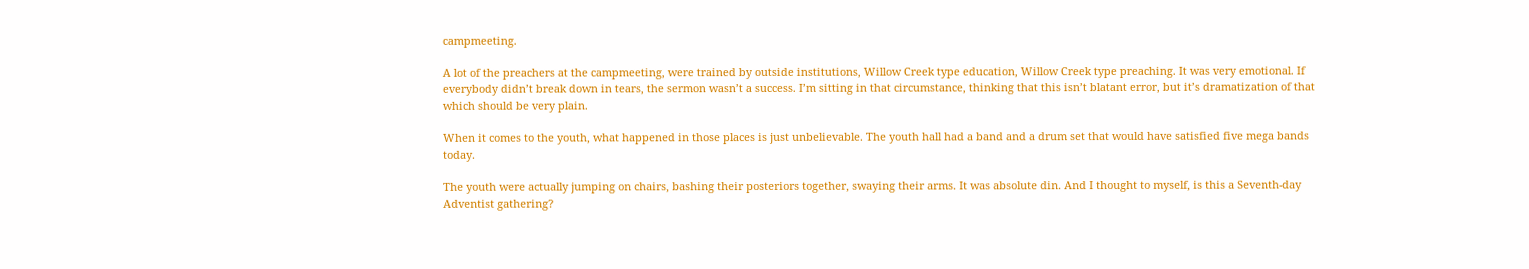campmeeting.

A lot of the preachers at the campmeeting, were trained by outside institutions, Willow Creek type education, Willow Creek type preaching. It was very emotional. If everybody didn’t break down in tears, the sermon wasn’t a success. I’m sitting in that circumstance, thinking that this isn’t blatant error, but it’s dramatization of that which should be very plain.

When it comes to the youth, what happened in those places is just unbelievable. The youth hall had a band and a drum set that would have satisfied five mega bands today.

The youth were actually jumping on chairs, bashing their posteriors together, swaying their arms. It was absolute din. And I thought to myself, is this a Seventh-day Adventist gathering?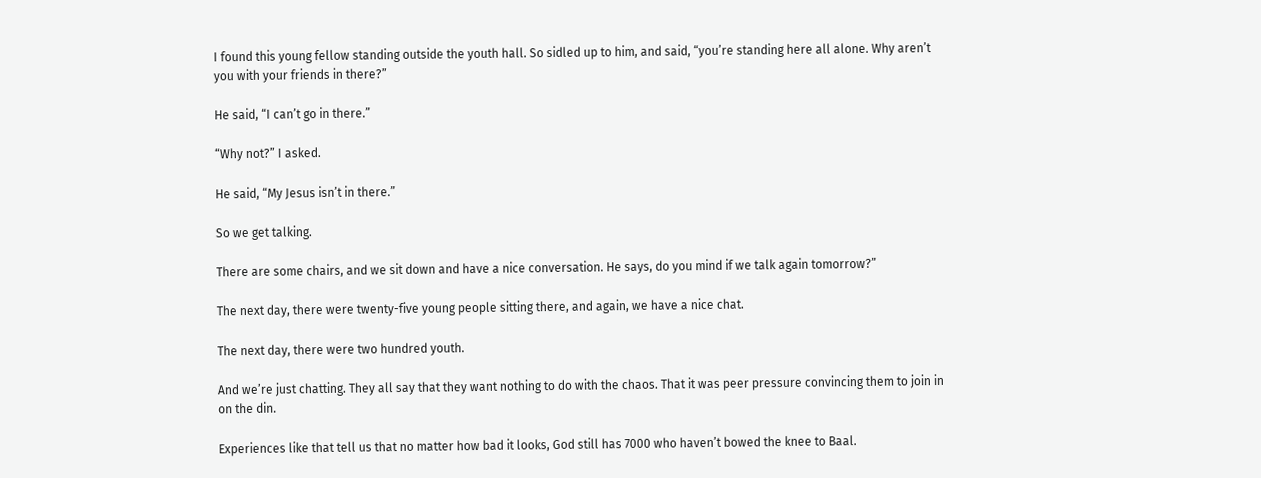I found this young fellow standing outside the youth hall. So sidled up to him, and said, “you’re standing here all alone. Why aren’t you with your friends in there?”

He said, “I can’t go in there.”

“Why not?” I asked.

He said, “My Jesus isn’t in there.”

So we get talking.

There are some chairs, and we sit down and have a nice conversation. He says, do you mind if we talk again tomorrow?”

The next day, there were twenty-five young people sitting there, and again, we have a nice chat.

The next day, there were two hundred youth.

And we’re just chatting. They all say that they want nothing to do with the chaos. That it was peer pressure convincing them to join in on the din.

Experiences like that tell us that no matter how bad it looks, God still has 7000 who haven’t bowed the knee to Baal.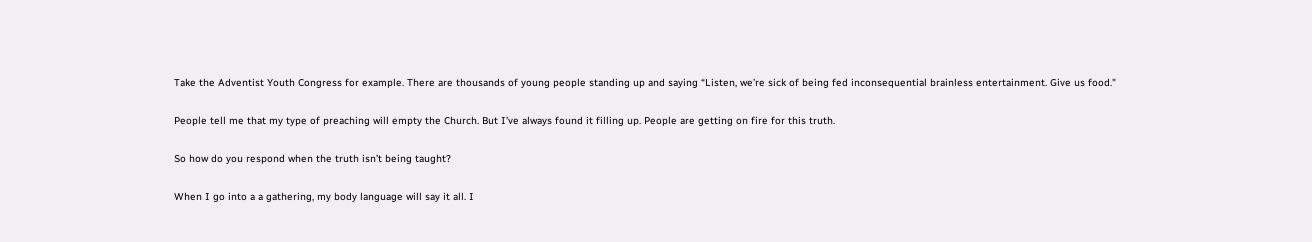Take the Adventist Youth Congress for example. There are thousands of young people standing up and saying “Listen, we’re sick of being fed inconsequential brainless entertainment. Give us food."

People tell me that my type of preaching will empty the Church. But I’ve always found it filling up. People are getting on fire for this truth.

So how do you respond when the truth isn’t being taught?

When I go into a a gathering, my body language will say it all. I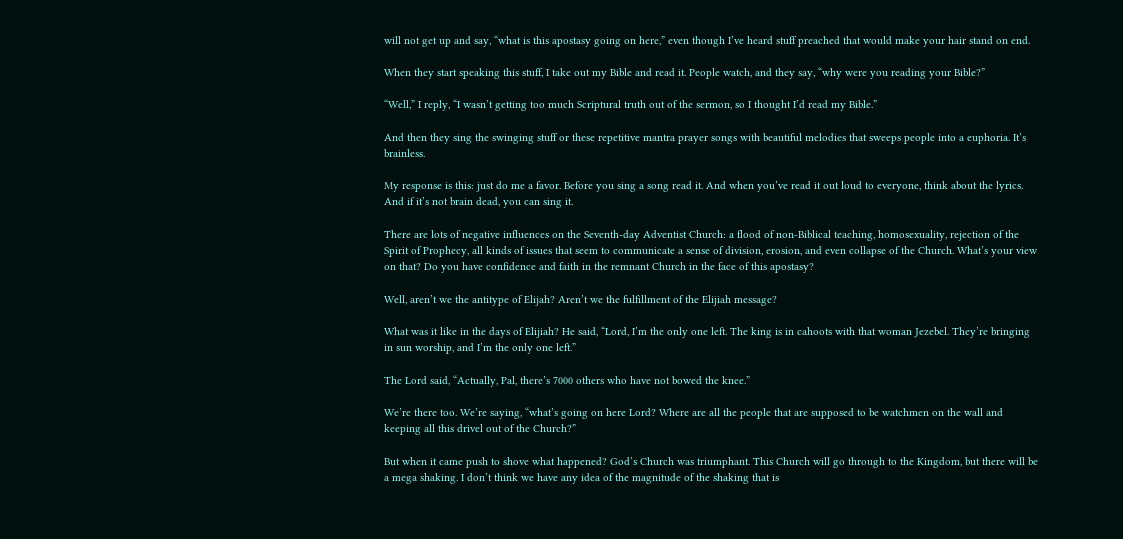will not get up and say, “what is this apostasy going on here,” even though I’ve heard stuff preached that would make your hair stand on end.

When they start speaking this stuff, I take out my Bible and read it. People watch, and they say, “why were you reading your Bible?”

“Well,” I reply, “I wasn’t getting too much Scriptural truth out of the sermon, so I thought I’d read my Bible.”

And then they sing the swinging stuff or these repetitive mantra prayer songs with beautiful melodies that sweeps people into a euphoria. It’s brainless.

My response is this: just do me a favor. Before you sing a song read it. And when you’ve read it out loud to everyone, think about the lyrics. And if it’s not brain dead, you can sing it.

There are lots of negative influences on the Seventh-day Adventist Church: a flood of non-Biblical teaching, homosexuality, rejection of the Spirit of Prophecy, all kinds of issues that seem to communicate a sense of division, erosion, and even collapse of the Church. What’s your view on that? Do you have confidence and faith in the remnant Church in the face of this apostasy?

Well, aren’t we the antitype of Elijah? Aren’t we the fulfillment of the Elijiah message?

What was it like in the days of Elijiah? He said, “Lord, I’m the only one left. The king is in cahoots with that woman Jezebel. They’re bringing in sun worship, and I’m the only one left.”

The Lord said, “Actually, Pal, there’s 7000 others who have not bowed the knee.”

We’re there too. We’re saying, “what’s going on here Lord? Where are all the people that are supposed to be watchmen on the wall and keeping all this drivel out of the Church?”

But when it came push to shove what happened? God’s Church was triumphant. This Church will go through to the Kingdom, but there will be a mega shaking. I don’t think we have any idea of the magnitude of the shaking that is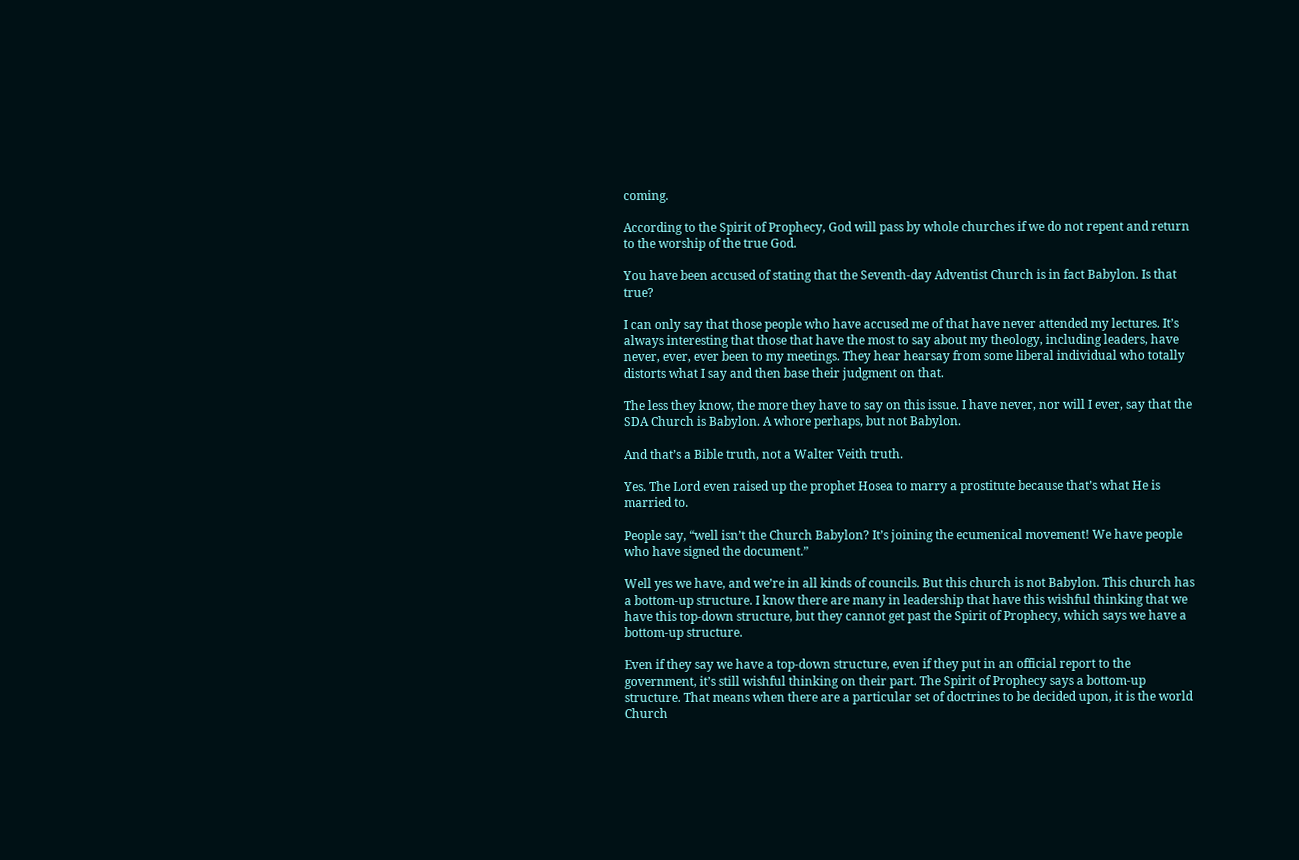coming.

According to the Spirit of Prophecy, God will pass by whole churches if we do not repent and return to the worship of the true God.

You have been accused of stating that the Seventh-day Adventist Church is in fact Babylon. Is that true?

I can only say that those people who have accused me of that have never attended my lectures. It’s always interesting that those that have the most to say about my theology, including leaders, have never, ever, ever been to my meetings. They hear hearsay from some liberal individual who totally distorts what I say and then base their judgment on that.

The less they know, the more they have to say on this issue. I have never, nor will I ever, say that the SDA Church is Babylon. A whore perhaps, but not Babylon.

And that’s a Bible truth, not a Walter Veith truth.

Yes. The Lord even raised up the prophet Hosea to marry a prostitute because that’s what He is married to.

People say, “well isn’t the Church Babylon? It’s joining the ecumenical movement! We have people who have signed the document.”

Well yes we have, and we’re in all kinds of councils. But this church is not Babylon. This church has a bottom-up structure. I know there are many in leadership that have this wishful thinking that we have this top-down structure, but they cannot get past the Spirit of Prophecy, which says we have a bottom-up structure.

Even if they say we have a top-down structure, even if they put in an official report to the government, it’s still wishful thinking on their part. The Spirit of Prophecy says a bottom-up structure. That means when there are a particular set of doctrines to be decided upon, it is the world Church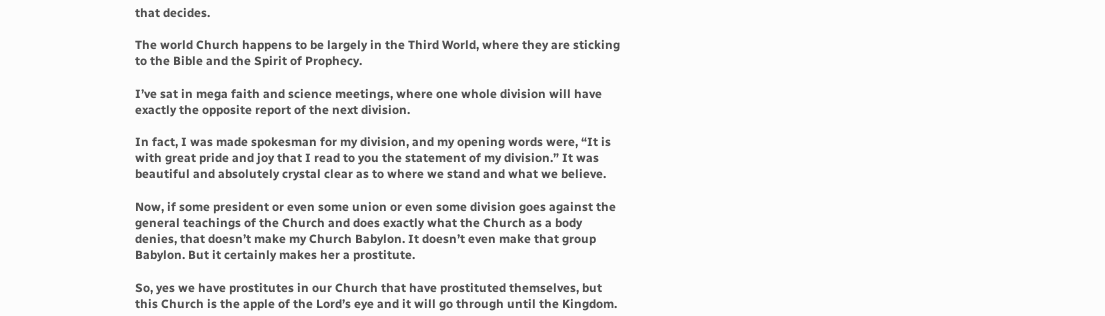that decides.

The world Church happens to be largely in the Third World, where they are sticking to the Bible and the Spirit of Prophecy.

I’ve sat in mega faith and science meetings, where one whole division will have exactly the opposite report of the next division.

In fact, I was made spokesman for my division, and my opening words were, “It is with great pride and joy that I read to you the statement of my division.” It was beautiful and absolutely crystal clear as to where we stand and what we believe.

Now, if some president or even some union or even some division goes against the general teachings of the Church and does exactly what the Church as a body denies, that doesn’t make my Church Babylon. It doesn’t even make that group Babylon. But it certainly makes her a prostitute.

So, yes we have prostitutes in our Church that have prostituted themselves, but this Church is the apple of the Lord’s eye and it will go through until the Kingdom.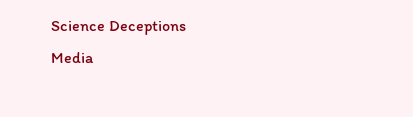Science Deceptions
Media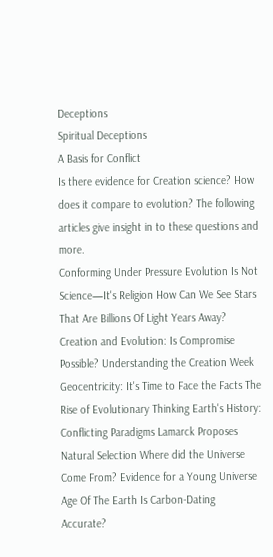Deceptions
Spiritual Deceptions
A Basis for Conflict
Is there evidence for Creation science? How does it compare to evolution? The following articles give insight in to these questions and more.
Conforming Under Pressure Evolution Is Not Science—It's Religion How Can We See Stars That Are Billions Of Light Years Away? Creation and Evolution: Is Compromise Possible? Understanding the Creation Week Geocentricity: It's Time to Face the Facts The Rise of Evolutionary Thinking Earth's History: Conflicting Paradigms Lamarck Proposes Natural Selection Where did the Universe Come From? Evidence for a Young Universe Age Of The Earth Is Carbon-Dating Accurate?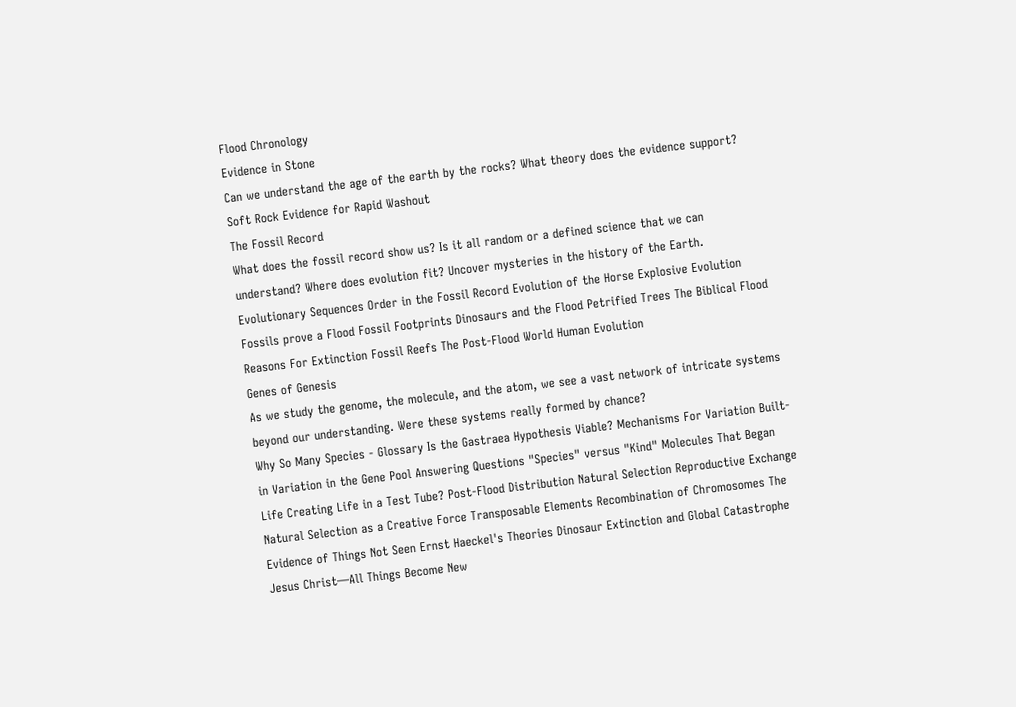Flood Chronology
Evidence in Stone
Can we understand the age of the earth by the rocks? What theory does the evidence support?
Soft Rock Evidence for Rapid Washout
The Fossil Record
What does the fossil record show us? Is it all random or a defined science that we can understand? Where does evolution fit? Uncover mysteries in the history of the Earth.
Evolutionary Sequences Order in the Fossil Record Evolution of the Horse Explosive Evolution Fossils prove a Flood Fossil Footprints Dinosaurs and the Flood Petrified Trees The Biblical Flood Reasons For Extinction Fossil Reefs The Post-Flood World Human Evolution
Genes of Genesis
As we study the genome, the molecule, and the atom, we see a vast network of intricate systems beyond our understanding. Were these systems really formed by chance?
Why So Many Species - Glossary Is the Gastraea Hypothesis Viable? Mechanisms For Variation Built-in Variation in the Gene Pool Answering Questions "Species" versus "Kind" Molecules That Began Life Creating Life in a Test Tube? Post-Flood Distribution Natural Selection Reproductive Exchange Natural Selection as a Creative Force Transposable Elements Recombination of Chromosomes The Evidence of Things Not Seen Ernst Haeckel's Theories Dinosaur Extinction and Global Catastrophe Jesus Christ—All Things Become New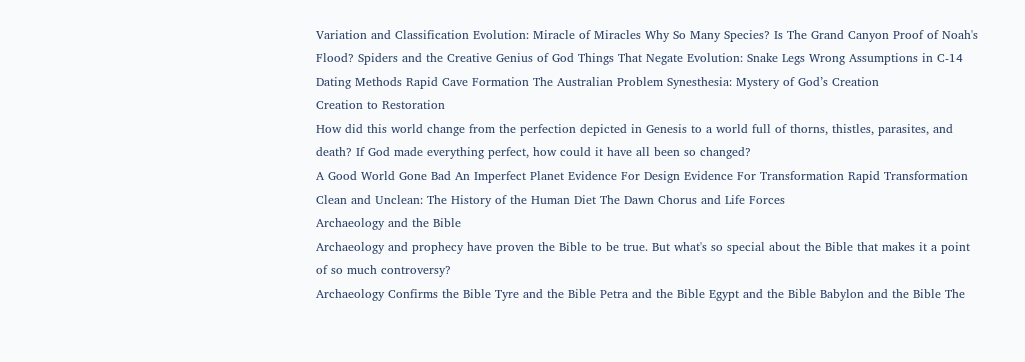Variation and Classification Evolution: Miracle of Miracles Why So Many Species? Is The Grand Canyon Proof of Noah's Flood? Spiders and the Creative Genius of God Things That Negate Evolution: Snake Legs Wrong Assumptions in C-14 Dating Methods Rapid Cave Formation The Australian Problem Synesthesia: Mystery of God’s Creation
Creation to Restoration
How did this world change from the perfection depicted in Genesis to a world full of thorns, thistles, parasites, and death? If God made everything perfect, how could it have all been so changed?
A Good World Gone Bad An Imperfect Planet Evidence For Design Evidence For Transformation Rapid Transformation Clean and Unclean: The History of the Human Diet The Dawn Chorus and Life Forces
Archaeology and the Bible
Archaeology and prophecy have proven the Bible to be true. But what's so special about the Bible that makes it a point of so much controversy?
Archaeology Confirms the Bible Tyre and the Bible Petra and the Bible Egypt and the Bible Babylon and the Bible The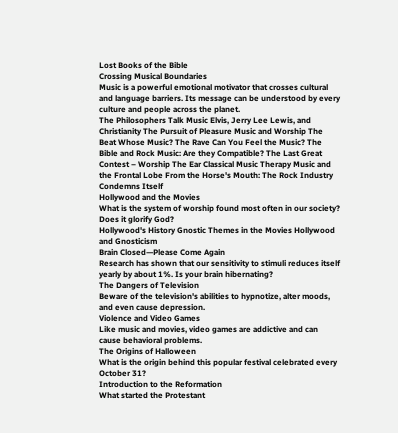Lost Books of the Bible
Crossing Musical Boundaries
Music is a powerful emotional motivator that crosses cultural and language barriers. Its message can be understood by every culture and people across the planet.
The Philosophers Talk Music Elvis, Jerry Lee Lewis, and Christianity The Pursuit of Pleasure Music and Worship The Beat Whose Music? The Rave Can You Feel the Music? The Bible and Rock Music: Are they Compatible? The Last Great Contest – Worship The Ear Classical Music Therapy Music and the Frontal Lobe From the Horse's Mouth: The Rock Industry Condemns Itself
Hollywood and the Movies
What is the system of worship found most often in our society? Does it glorify God?
Hollywood's History Gnostic Themes in the Movies Hollywood and Gnosticism
Brain Closed—Please Come Again
Research has shown that our sensitivity to stimuli reduces itself yearly by about 1%. Is your brain hibernating?
The Dangers of Television
Beware of the television's abilities to hypnotize, alter moods, and even cause depression.
Violence and Video Games
Like music and movies, video games are addictive and can cause behavioral problems.
The Origins of Halloween
What is the origin behind this popular festival celebrated every October 31?
Introduction to the Reformation
What started the Protestant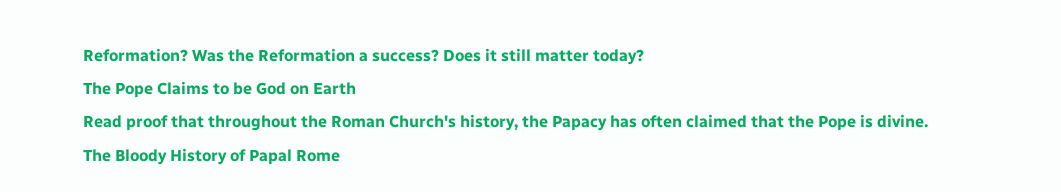Reformation? Was the Reformation a success? Does it still matter today?
The Pope Claims to be God on Earth
Read proof that throughout the Roman Church's history, the Papacy has often claimed that the Pope is divine.
The Bloody History of Papal Rome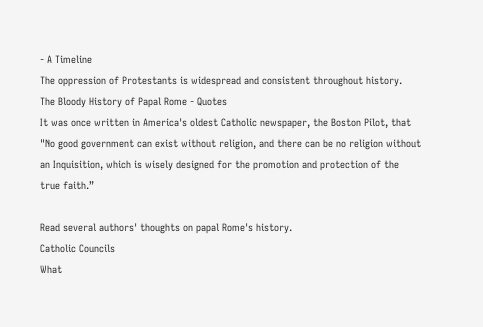- A Timeline
The oppression of Protestants is widespread and consistent throughout history.
The Bloody History of Papal Rome - Quotes
It was once written in America's oldest Catholic newspaper, the Boston Pilot, that "No good government can exist without religion, and there can be no religion without an Inquisition, which is wisely designed for the promotion and protection of the true faith.”

Read several authors' thoughts on papal Rome's history.
Catholic Councils
What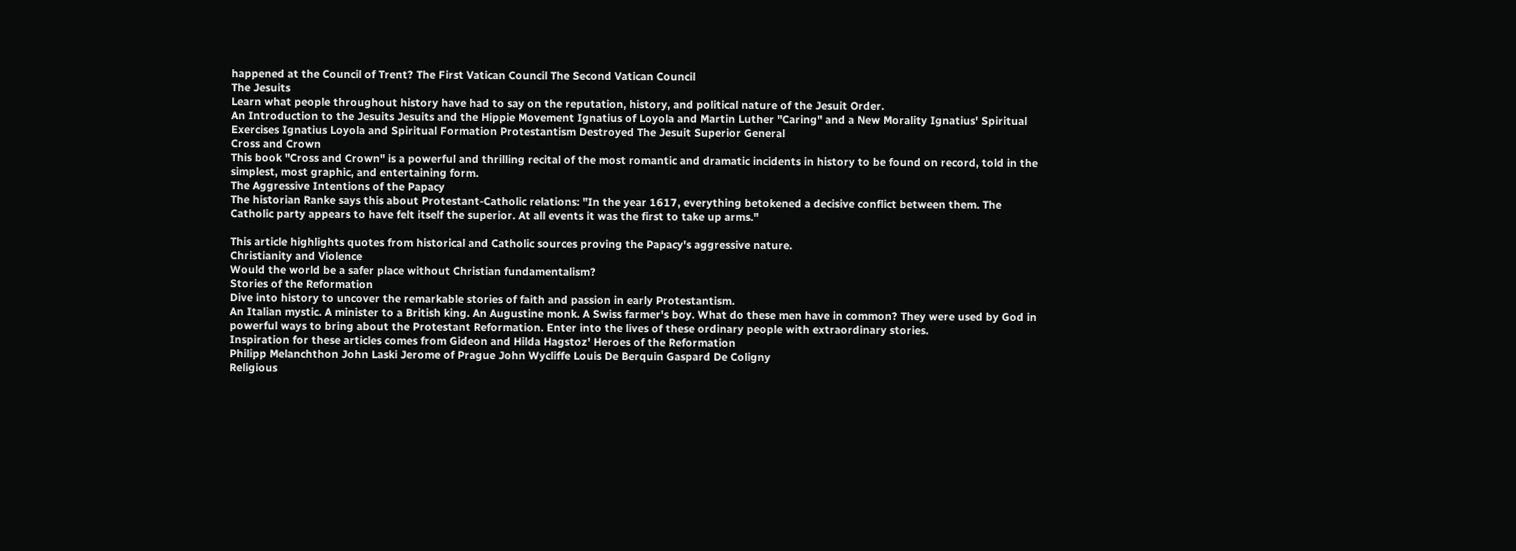happened at the Council of Trent? The First Vatican Council The Second Vatican Council
The Jesuits
Learn what people throughout history have had to say on the reputation, history, and political nature of the Jesuit Order.
An Introduction to the Jesuits Jesuits and the Hippie Movement Ignatius of Loyola and Martin Luther "Caring" and a New Morality Ignatius' Spiritual Exercises Ignatius Loyola and Spiritual Formation Protestantism Destroyed The Jesuit Superior General
Cross and Crown
This book "Cross and Crown" is a powerful and thrilling recital of the most romantic and dramatic incidents in history to be found on record, told in the simplest, most graphic, and entertaining form.
The Aggressive Intentions of the Papacy
The historian Ranke says this about Protestant-Catholic relations: "In the year 1617, everything betokened a decisive conflict between them. The Catholic party appears to have felt itself the superior. At all events it was the first to take up arms."

This article highlights quotes from historical and Catholic sources proving the Papacy's aggressive nature.
Christianity and Violence
Would the world be a safer place without Christian fundamentalism?
Stories of the Reformation
Dive into history to uncover the remarkable stories of faith and passion in early Protestantism.
An Italian mystic. A minister to a British king. An Augustine monk. A Swiss farmer's boy. What do these men have in common? They were used by God in powerful ways to bring about the Protestant Reformation. Enter into the lives of these ordinary people with extraordinary stories.
Inspiration for these articles comes from Gideon and Hilda Hagstoz' Heroes of the Reformation
Philipp Melanchthon John Laski Jerome of Prague John Wycliffe Louis De Berquin Gaspard De Coligny
Religious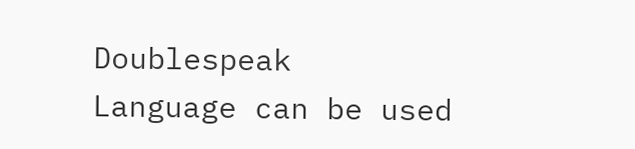Doublespeak
Language can be used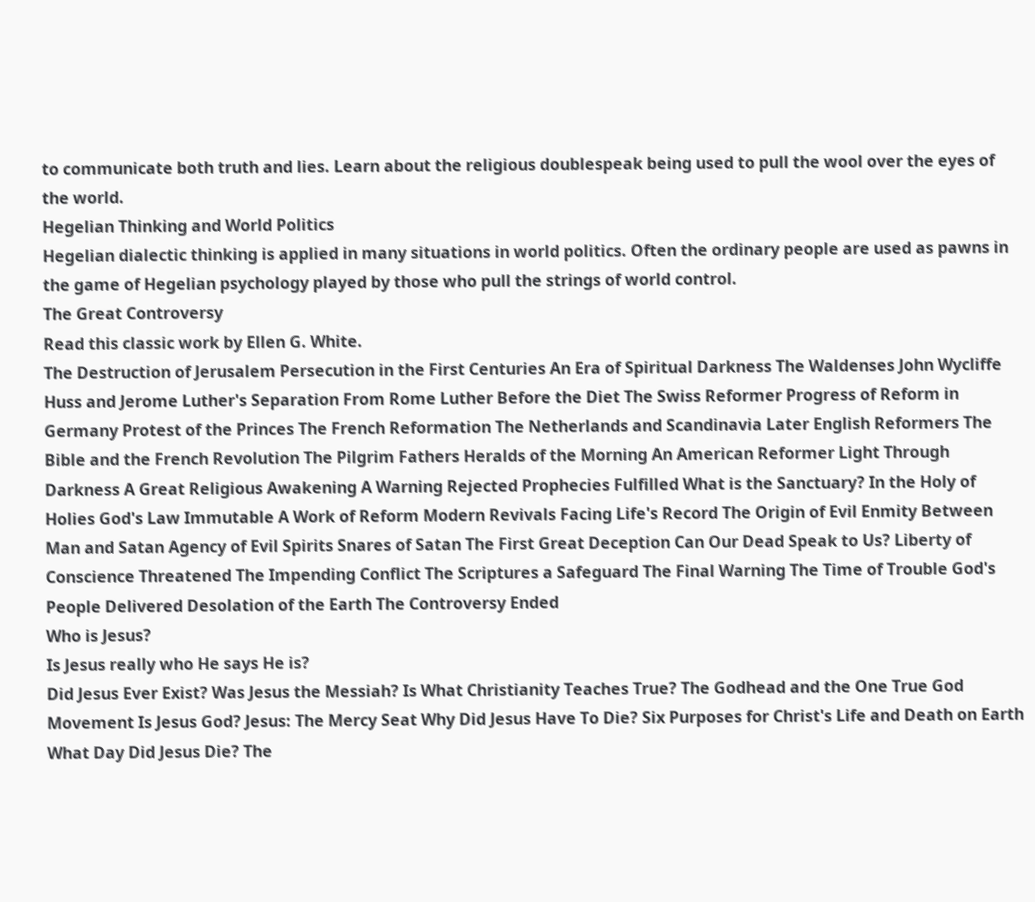to communicate both truth and lies. Learn about the religious doublespeak being used to pull the wool over the eyes of the world.
Hegelian Thinking and World Politics
Hegelian dialectic thinking is applied in many situations in world politics. Often the ordinary people are used as pawns in the game of Hegelian psychology played by those who pull the strings of world control.
The Great Controversy
Read this classic work by Ellen G. White.
The Destruction of Jerusalem Persecution in the First Centuries An Era of Spiritual Darkness The Waldenses John Wycliffe Huss and Jerome Luther's Separation From Rome Luther Before the Diet The Swiss Reformer Progress of Reform in Germany Protest of the Princes The French Reformation The Netherlands and Scandinavia Later English Reformers The Bible and the French Revolution The Pilgrim Fathers Heralds of the Morning An American Reformer Light Through Darkness A Great Religious Awakening A Warning Rejected Prophecies Fulfilled What is the Sanctuary? In the Holy of Holies God's Law Immutable A Work of Reform Modern Revivals Facing Life's Record The Origin of Evil Enmity Between Man and Satan Agency of Evil Spirits Snares of Satan The First Great Deception Can Our Dead Speak to Us? Liberty of Conscience Threatened The Impending Conflict The Scriptures a Safeguard The Final Warning The Time of Trouble God's People Delivered Desolation of the Earth The Controversy Ended
Who is Jesus?
Is Jesus really who He says He is?
Did Jesus Ever Exist? Was Jesus the Messiah? Is What Christianity Teaches True? The Godhead and the One True God Movement Is Jesus God? Jesus: The Mercy Seat Why Did Jesus Have To Die? Six Purposes for Christ's Life and Death on Earth What Day Did Jesus Die? The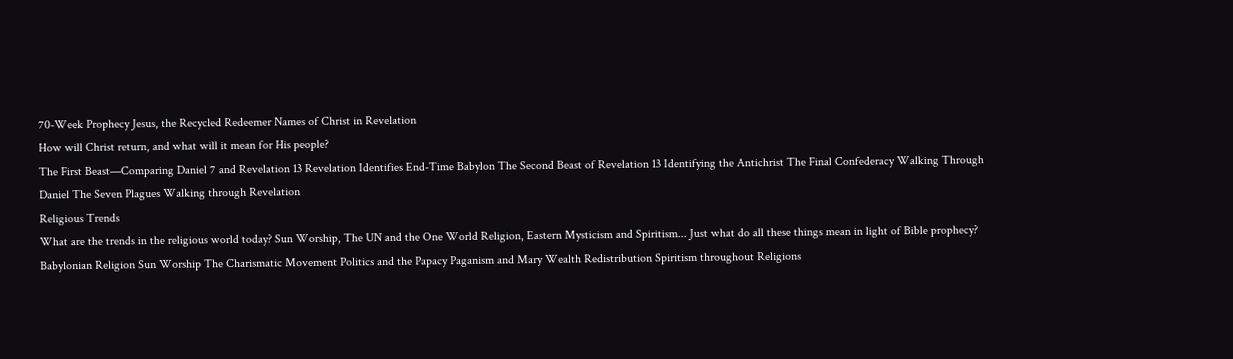70-Week Prophecy Jesus, the Recycled Redeemer Names of Christ in Revelation
How will Christ return, and what will it mean for His people?
The First Beast—Comparing Daniel 7 and Revelation 13 Revelation Identifies End-Time Babylon The Second Beast of Revelation 13 Identifying the Antichrist The Final Confederacy Walking Through Daniel The Seven Plagues Walking through Revelation
Religious Trends
What are the trends in the religious world today? Sun Worship, The UN and the One World Religion, Eastern Mysticism and Spiritism... Just what do all these things mean in light of Bible prophecy?
Babylonian Religion Sun Worship The Charismatic Movement Politics and the Papacy Paganism and Mary Wealth Redistribution Spiritism throughout Religions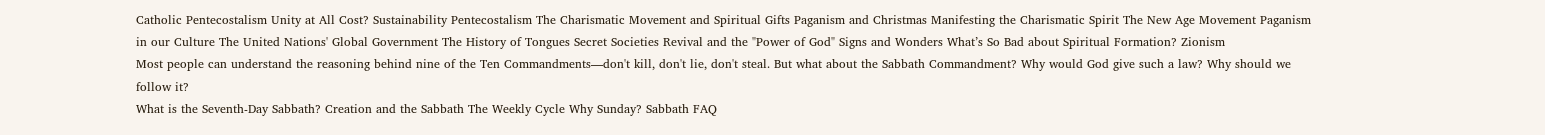Catholic Pentecostalism Unity at All Cost? Sustainability Pentecostalism The Charismatic Movement and Spiritual Gifts Paganism and Christmas Manifesting the Charismatic Spirit The New Age Movement Paganism in our Culture The United Nations' Global Government The History of Tongues Secret Societies Revival and the "Power of God" Signs and Wonders What’s So Bad about Spiritual Formation? Zionism
Most people can understand the reasoning behind nine of the Ten Commandments—don't kill, don't lie, don't steal. But what about the Sabbath Commandment? Why would God give such a law? Why should we follow it?
What is the Seventh-Day Sabbath? Creation and the Sabbath The Weekly Cycle Why Sunday? Sabbath FAQ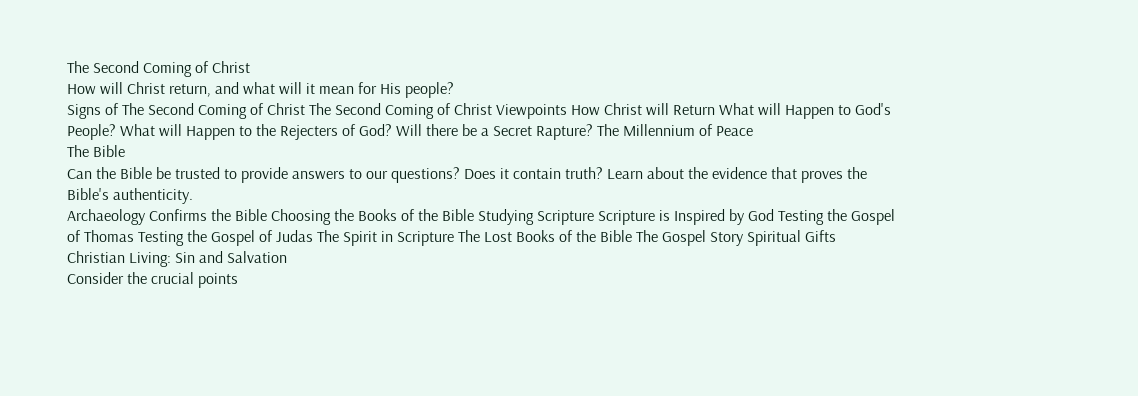The Second Coming of Christ
How will Christ return, and what will it mean for His people?
Signs of The Second Coming of Christ The Second Coming of Christ Viewpoints How Christ will Return What will Happen to God's People? What will Happen to the Rejecters of God? Will there be a Secret Rapture? The Millennium of Peace
The Bible
Can the Bible be trusted to provide answers to our questions? Does it contain truth? Learn about the evidence that proves the Bible's authenticity.
Archaeology Confirms the Bible Choosing the Books of the Bible Studying Scripture Scripture is Inspired by God Testing the Gospel of Thomas Testing the Gospel of Judas The Spirit in Scripture The Lost Books of the Bible The Gospel Story Spiritual Gifts
Christian Living: Sin and Salvation
Consider the crucial points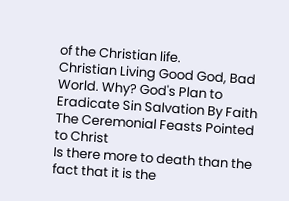of the Christian life.
Christian Living Good God, Bad World. Why? God's Plan to Eradicate Sin Salvation By Faith The Ceremonial Feasts Pointed to Christ
Is there more to death than the fact that it is the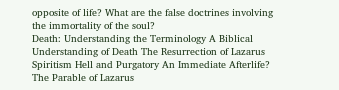opposite of life? What are the false doctrines involving the immortality of the soul?
Death: Understanding the Terminology A Biblical Understanding of Death The Resurrection of Lazarus Spiritism Hell and Purgatory An Immediate Afterlife? The Parable of Lazarus